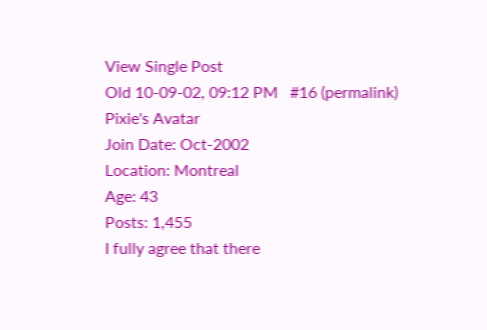View Single Post
Old 10-09-02, 09:12 PM   #16 (permalink)
Pixie's Avatar
Join Date: Oct-2002
Location: Montreal
Age: 43
Posts: 1,455
I fully agree that there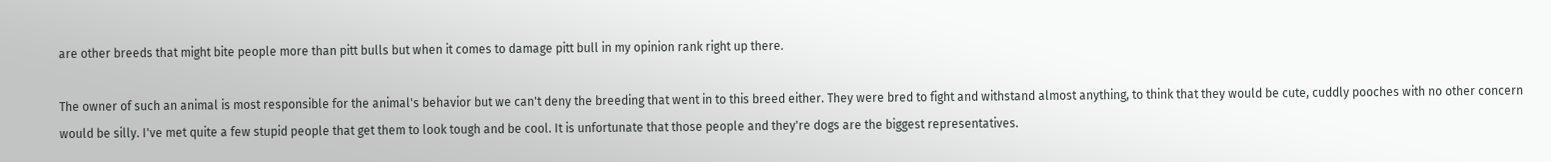are other breeds that might bite people more than pitt bulls but when it comes to damage pitt bull in my opinion rank right up there.

The owner of such an animal is most responsible for the animal's behavior but we can't deny the breeding that went in to this breed either. They were bred to fight and withstand almost anything, to think that they would be cute, cuddly pooches with no other concern would be silly. I've met quite a few stupid people that get them to look tough and be cool. It is unfortunate that those people and they're dogs are the biggest representatives.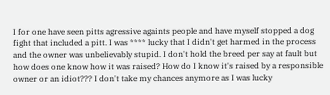I for one have seen pitts agressive againts people and have myself stopped a dog fight that included a pitt. I was **** lucky that I didn't get harmed in the process and the owner was unbelievably stupid. I don't hold the breed per say at fault but how does one know how it was raised? How do I know it's raised by a responsible owner or an idiot??? I don't take my chances anymore as I was lucky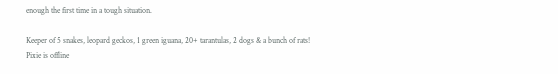enough the first time in a tough situation.

Keeper of 5 snakes, leopard geckos, 1 green iguana, 20+ tarantulas, 2 dogs & a bunch of rats!
Pixie is offline